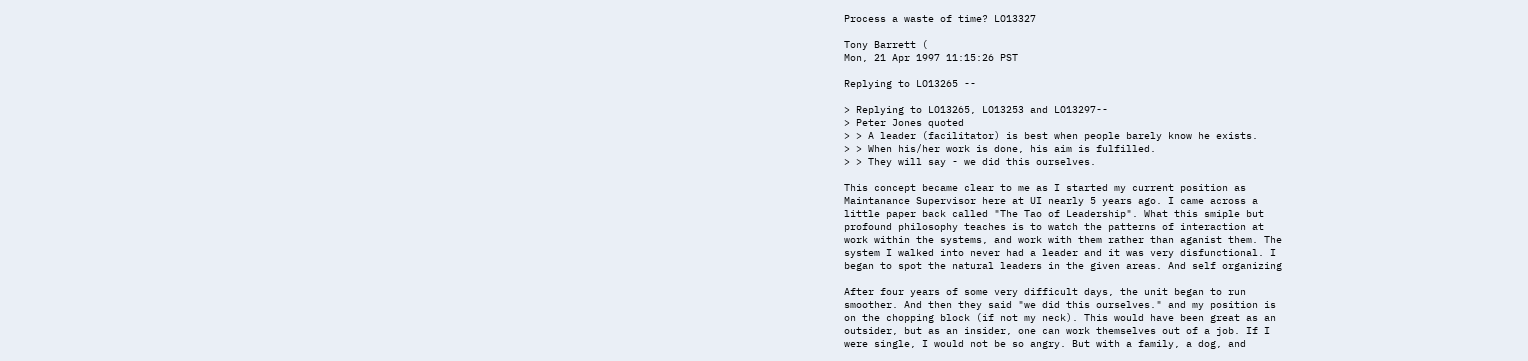Process a waste of time? LO13327

Tony Barrett (
Mon, 21 Apr 1997 11:15:26 PST

Replying to LO13265 --

> Replying to LO13265, LO13253 and LO13297--
> Peter Jones quoted
> > A leader (facilitator) is best when people barely know he exists.
> > When his/her work is done, his aim is fulfilled.
> > They will say - we did this ourselves.

This concept became clear to me as I started my current position as
Maintanance Supervisor here at UI nearly 5 years ago. I came across a
little paper back called "The Tao of Leadership". What this smiple but
profound philosophy teaches is to watch the patterns of interaction at
work within the systems, and work with them rather than aganist them. The
system I walked into never had a leader and it was very disfunctional. I
began to spot the natural leaders in the given areas. And self organizing

After four years of some very difficult days, the unit began to run
smoother. And then they said "we did this ourselves." and my position is
on the chopping block (if not my neck). This would have been great as an
outsider, but as an insider, one can work themselves out of a job. If I
were single, I would not be so angry. But with a family, a dog, and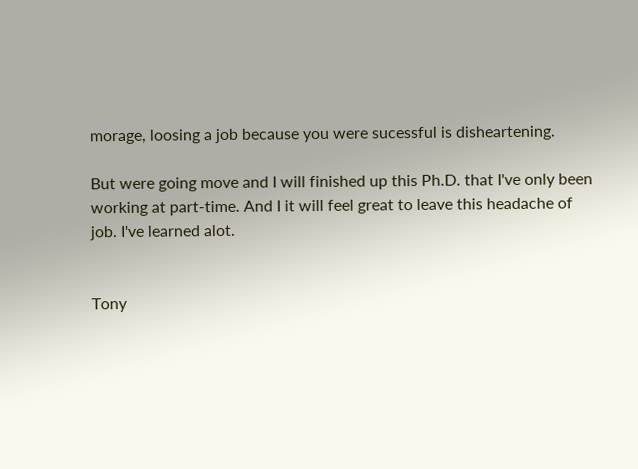morage, loosing a job because you were sucessful is disheartening.

But were going move and I will finished up this Ph.D. that I've only been
working at part-time. And I it will feel great to leave this headache of
job. I've learned alot.


Tony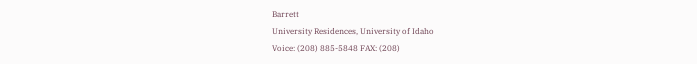Barrett
University Residences, University of Idaho
Voice: (208) 885-5848 FAX: (208)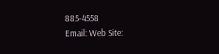885-4558
Email: Web Site: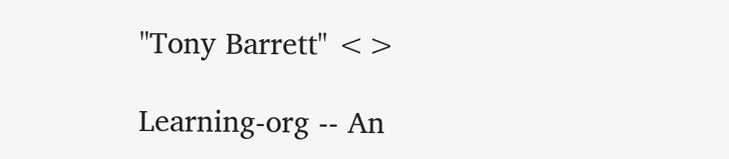"Tony Barrett" <>

Learning-org -- An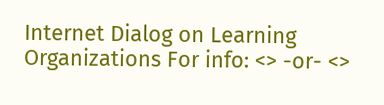Internet Dialog on Learning Organizations For info: <> -or- <>